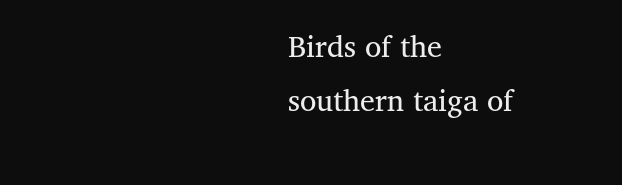Birds of the southern taiga of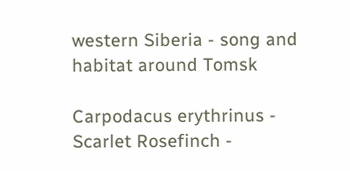western Siberia - song and habitat around Tomsk

Carpodacus erythrinus -
Scarlet Rosefinch -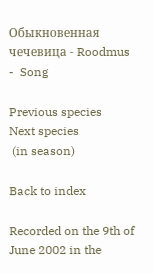Обыкновенная чечевица - Roodmus  -  Song

Previous species
Next species
 (in season)

Back to index

Recorded on the 9th of June 2002 in the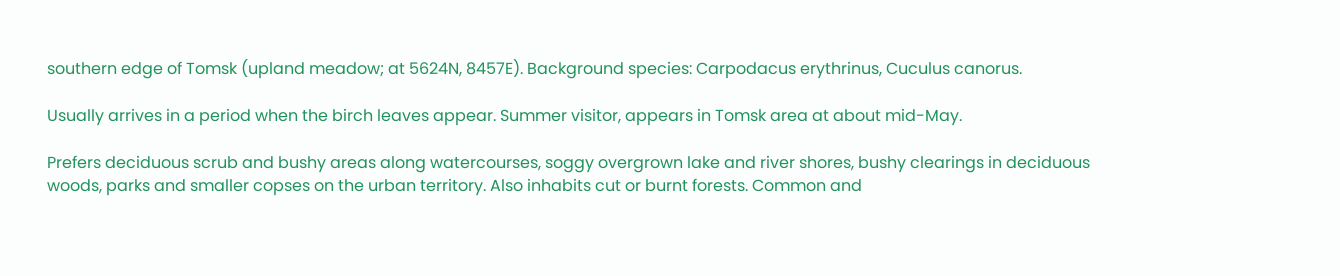southern edge of Tomsk (upland meadow; at 5624N, 8457E). Background species: Carpodacus erythrinus, Cuculus canorus.

Usually arrives in a period when the birch leaves appear. Summer visitor, appears in Tomsk area at about mid-May.

Prefers deciduous scrub and bushy areas along watercourses, soggy overgrown lake and river shores, bushy clearings in deciduous woods, parks and smaller copses on the urban territory. Also inhabits cut or burnt forests. Common and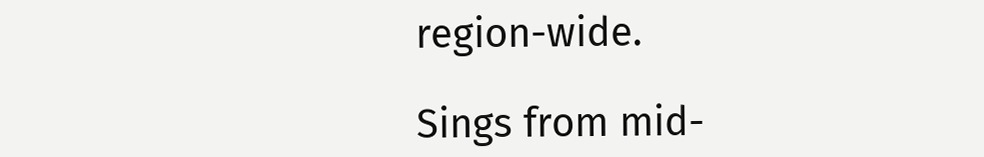region-wide.

Sings from mid-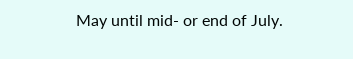May until mid- or end of July.